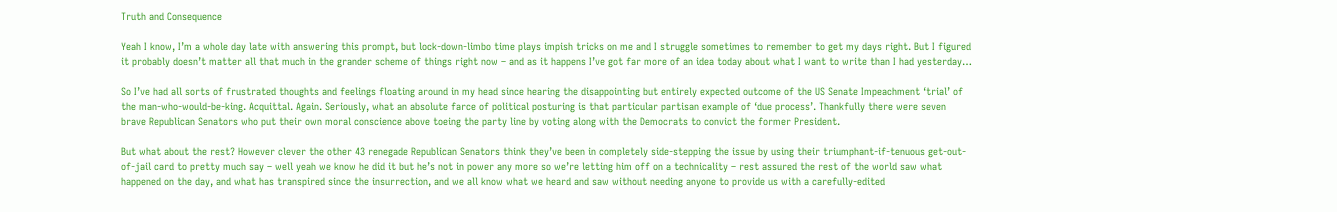Truth and Consequence

Yeah I know, I’m a whole day late with answering this prompt, but lock-down-limbo time plays impish tricks on me and I struggle sometimes to remember to get my days right. But I figured it probably doesn’t matter all that much in the grander scheme of things right now – and as it happens I’ve got far more of an idea today about what I want to write than I had yesterday…

So I’ve had all sorts of frustrated thoughts and feelings floating around in my head since hearing the disappointing but entirely expected outcome of the US Senate Impeachment ‘trial’ of the man-who-would-be-king. Acquittal. Again. Seriously, what an absolute farce of political posturing is that particular partisan example of ‘due process’. Thankfully there were seven brave Republican Senators who put their own moral conscience above toeing the party line by voting along with the Democrats to convict the former President.

But what about the rest? However clever the other 43 renegade Republican Senators think they’ve been in completely side-stepping the issue by using their triumphant-if-tenuous get-out-of-jail card to pretty much say – well yeah we know he did it but he’s not in power any more so we’re letting him off on a technicality – rest assured the rest of the world saw what happened on the day, and what has transpired since the insurrection, and we all know what we heard and saw without needing anyone to provide us with a carefully-edited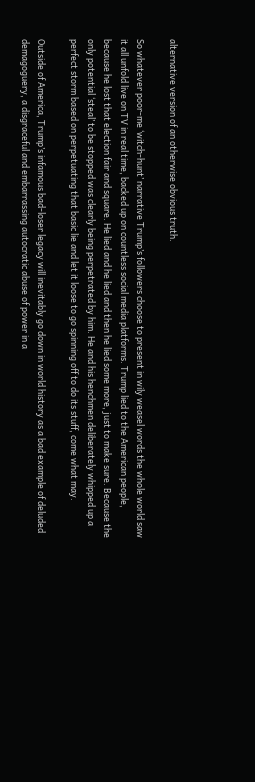alternative version of an otherwise obvious truth.

So whatever poor-me ‘witch-hunt’ narrative Trump’s followers choose to present in wily weasel words the whole world saw it all unfold live on TV in real time, backed up on countless social media platforms. Trump lied to the American people, because he lost that election fair and square. He lied and he lied and then he lied some more, just to make sure. Because the only potential ‘steal’ to be stopped was clearly being perpetrated by him. He and his henchmen deliberately whipped up a perfect storm based on perpetuating that basic lie and let it loose to go spinning off to do its stuff, come what may.

Outside of America, Trump’s infamous bad-loser legacy will inevitably go down in world history as a bad example of deluded demagoguery, a disgraceful and embarrassing autocratic abuse of power in a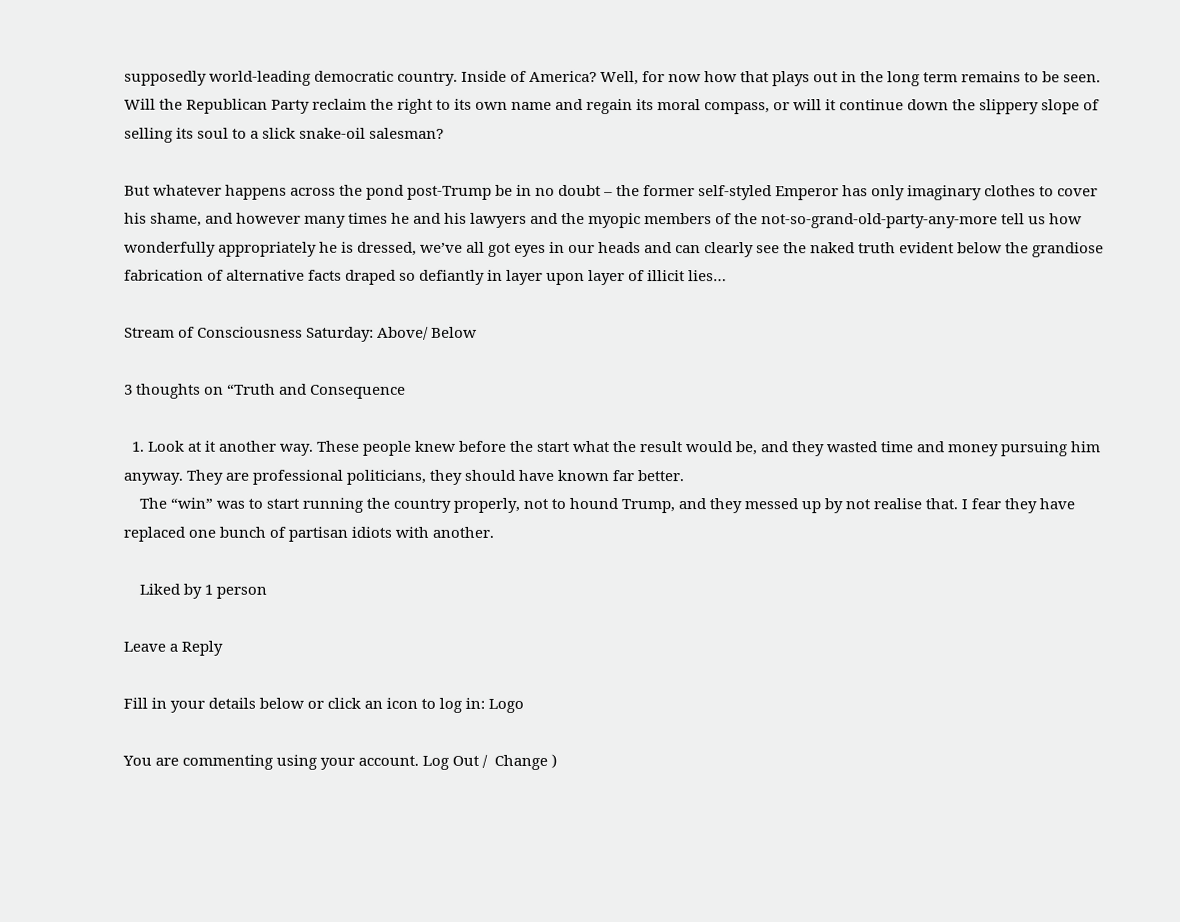supposedly world-leading democratic country. Inside of America? Well, for now how that plays out in the long term remains to be seen. Will the Republican Party reclaim the right to its own name and regain its moral compass, or will it continue down the slippery slope of selling its soul to a slick snake-oil salesman?

But whatever happens across the pond post-Trump be in no doubt – the former self-styled Emperor has only imaginary clothes to cover his shame, and however many times he and his lawyers and the myopic members of the not-so-grand-old-party-any-more tell us how wonderfully appropriately he is dressed, we’ve all got eyes in our heads and can clearly see the naked truth evident below the grandiose fabrication of alternative facts draped so defiantly in layer upon layer of illicit lies…

Stream of Consciousness Saturday: Above/ Below

3 thoughts on “Truth and Consequence

  1. Look at it another way. These people knew before the start what the result would be, and they wasted time and money pursuing him anyway. They are professional politicians, they should have known far better.
    The “win” was to start running the country properly, not to hound Trump, and they messed up by not realise that. I fear they have replaced one bunch of partisan idiots with another.

    Liked by 1 person

Leave a Reply

Fill in your details below or click an icon to log in: Logo

You are commenting using your account. Log Out /  Change )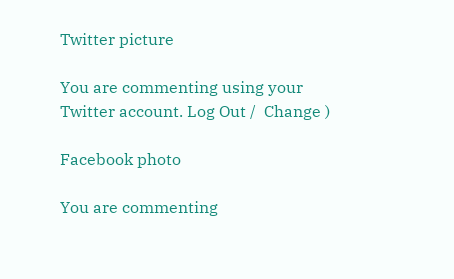Twitter picture

You are commenting using your Twitter account. Log Out /  Change )

Facebook photo

You are commenting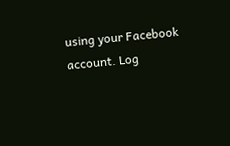using your Facebook account. Log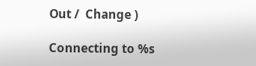Out /  Change )

Connecting to %s